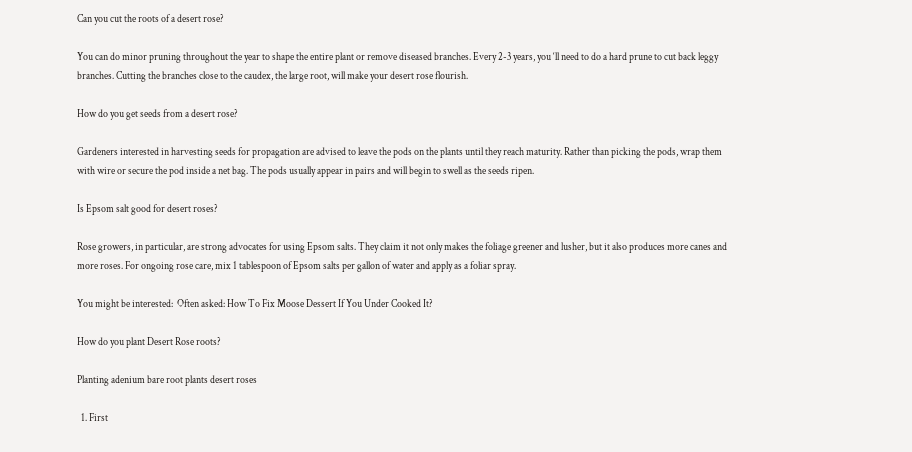Can you cut the roots of a desert rose?

You can do minor pruning throughout the year to shape the entire plant or remove diseased branches. Every 2-3 years, you ‘ll need to do a hard prune to cut back leggy branches. Cutting the branches close to the caudex, the large root, will make your desert rose flourish.

How do you get seeds from a desert rose?

Gardeners interested in harvesting seeds for propagation are advised to leave the pods on the plants until they reach maturity. Rather than picking the pods, wrap them with wire or secure the pod inside a net bag. The pods usually appear in pairs and will begin to swell as the seeds ripen.

Is Epsom salt good for desert roses?

Rose growers, in particular, are strong advocates for using Epsom salts. They claim it not only makes the foliage greener and lusher, but it also produces more canes and more roses. For ongoing rose care, mix 1 tablespoon of Epsom salts per gallon of water and apply as a foliar spray.

You might be interested:  Often asked: How To Fix Moose Dessert If You Under Cooked It?

How do you plant Desert Rose roots?

Planting adenium bare root plants desert roses

  1. First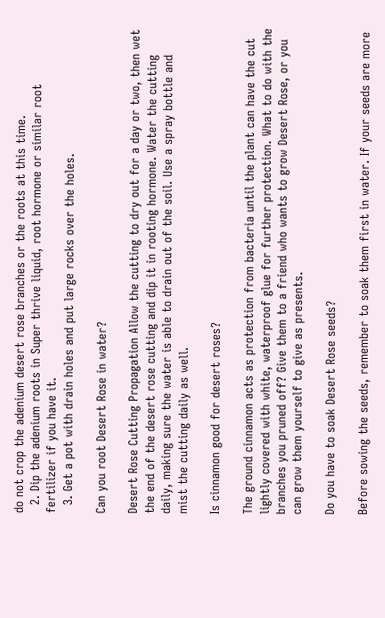do not crop the adenium desert rose branches or the roots at this time.
  2. Dip the adenium roots in Super thrive liquid, root hormone or similar root fertilizer if you have it.
  3. Get a pot with drain holes and put large rocks over the holes.

Can you root Desert Rose in water?

Desert Rose Cutting Propagation Allow the cutting to dry out for a day or two, then wet the end of the desert rose cutting and dip it in rooting hormone. Water the cutting daily, making sure the water is able to drain out of the soil. Use a spray bottle and mist the cutting daily as well.

Is cinnamon good for desert roses?

The ground cinnamon acts as protection from bacteria until the plant can have the cut lightly covered with white, waterproof glue for further protection. What to do with the branches you pruned off? Give them to a friend who wants to grow Desert Rose, or you can grow them yourself to give as presents.

Do you have to soak Desert Rose seeds?

Before sowing the seeds, remember to soak them first in water. If your seeds are more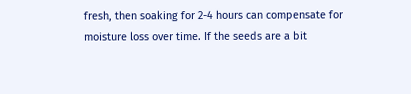fresh, then soaking for 2-4 hours can compensate for moisture loss over time. If the seeds are a bit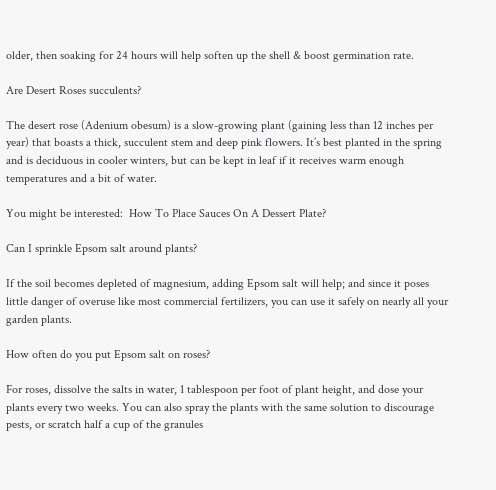older, then soaking for 24 hours will help soften up the shell & boost germination rate.

Are Desert Roses succulents?

The desert rose (Adenium obesum) is a slow-growing plant (gaining less than 12 inches per year) that boasts a thick, succulent stem and deep pink flowers. It’s best planted in the spring and is deciduous in cooler winters, but can be kept in leaf if it receives warm enough temperatures and a bit of water.

You might be interested:  How To Place Sauces On A Dessert Plate?

Can I sprinkle Epsom salt around plants?

If the soil becomes depleted of magnesium, adding Epsom salt will help; and since it poses little danger of overuse like most commercial fertilizers, you can use it safely on nearly all your garden plants.

How often do you put Epsom salt on roses?

For roses, dissolve the salts in water, 1 tablespoon per foot of plant height, and dose your plants every two weeks. You can also spray the plants with the same solution to discourage pests, or scratch half a cup of the granules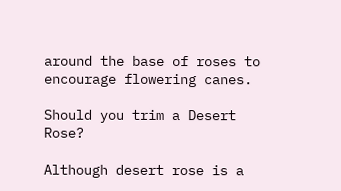around the base of roses to encourage flowering canes.

Should you trim a Desert Rose?

Although desert rose is a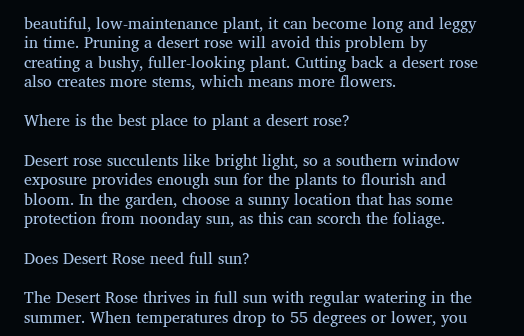beautiful, low-maintenance plant, it can become long and leggy in time. Pruning a desert rose will avoid this problem by creating a bushy, fuller-looking plant. Cutting back a desert rose also creates more stems, which means more flowers.

Where is the best place to plant a desert rose?

Desert rose succulents like bright light, so a southern window exposure provides enough sun for the plants to flourish and bloom. In the garden, choose a sunny location that has some protection from noonday sun, as this can scorch the foliage.

Does Desert Rose need full sun?

The Desert Rose thrives in full sun with regular watering in the summer. When temperatures drop to 55 degrees or lower, you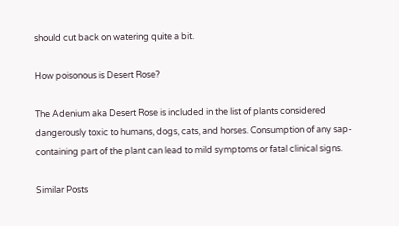should cut back on watering quite a bit.

How poisonous is Desert Rose?

The Adenium aka Desert Rose is included in the list of plants considered dangerously toxic to humans, dogs, cats, and horses. Consumption of any sap-containing part of the plant can lead to mild symptoms or fatal clinical signs.

Similar Posts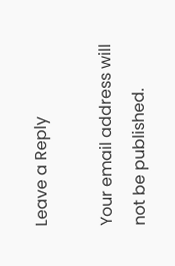Leave a Reply

Your email address will not be published.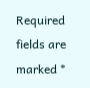Required fields are marked *